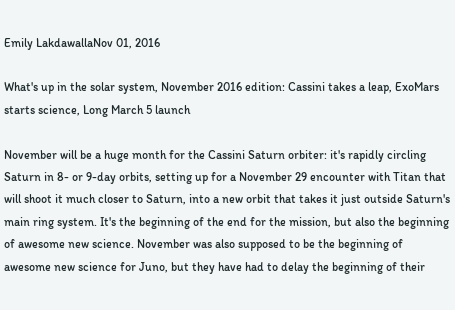Emily LakdawallaNov 01, 2016

What's up in the solar system, November 2016 edition: Cassini takes a leap, ExoMars starts science, Long March 5 launch

November will be a huge month for the Cassini Saturn orbiter: it's rapidly circling Saturn in 8- or 9-day orbits, setting up for a November 29 encounter with Titan that will shoot it much closer to Saturn, into a new orbit that takes it just outside Saturn's main ring system. It's the beginning of the end for the mission, but also the beginning of awesome new science. November was also supposed to be the beginning of awesome new science for Juno, but they have had to delay the beginning of their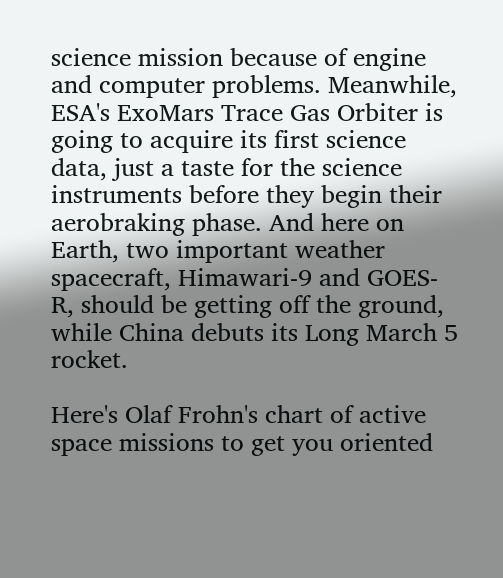science mission because of engine and computer problems. Meanwhile, ESA's ExoMars Trace Gas Orbiter is going to acquire its first science data, just a taste for the science instruments before they begin their aerobraking phase. And here on Earth, two important weather spacecraft, Himawari-9 and GOES-R, should be getting off the ground, while China debuts its Long March 5 rocket.

Here's Olaf Frohn's chart of active space missions to get you oriented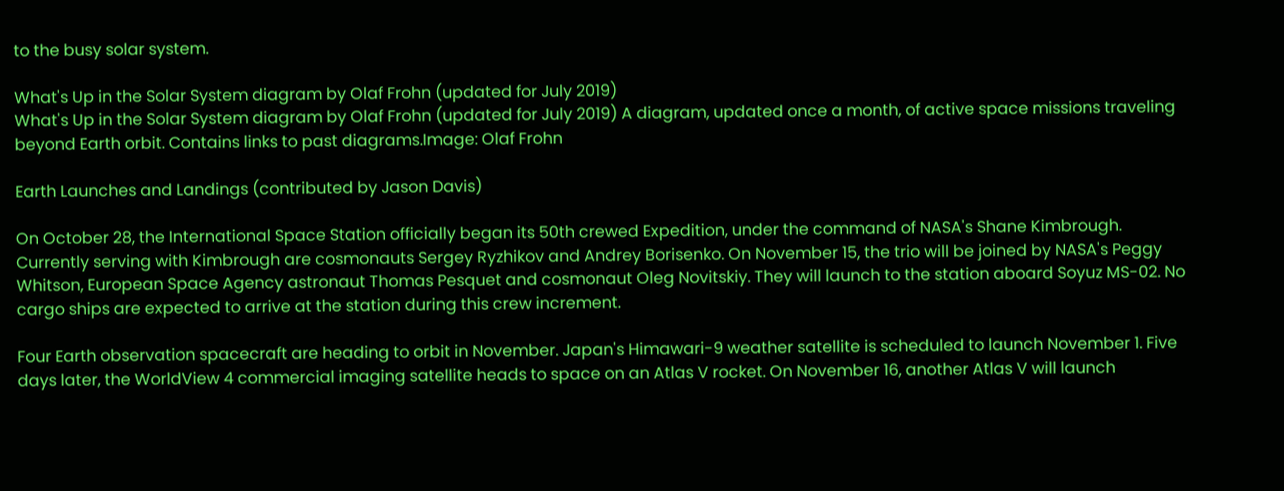to the busy solar system.

What's Up in the Solar System diagram by Olaf Frohn (updated for July 2019)
What's Up in the Solar System diagram by Olaf Frohn (updated for July 2019) A diagram, updated once a month, of active space missions traveling beyond Earth orbit. Contains links to past diagrams.Image: Olaf Frohn

Earth Launches and Landings (contributed by Jason Davis)

On October 28, the International Space Station officially began its 50th crewed Expedition, under the command of NASA's Shane Kimbrough. Currently serving with Kimbrough are cosmonauts Sergey Ryzhikov and Andrey Borisenko. On November 15, the trio will be joined by NASA's Peggy Whitson, European Space Agency astronaut Thomas Pesquet and cosmonaut Oleg Novitskiy. They will launch to the station aboard Soyuz MS-02. No cargo ships are expected to arrive at the station during this crew increment.

Four Earth observation spacecraft are heading to orbit in November. Japan's Himawari-9 weather satellite is scheduled to launch November 1. Five days later, the WorldView 4 commercial imaging satellite heads to space on an Atlas V rocket. On November 16, another Atlas V will launch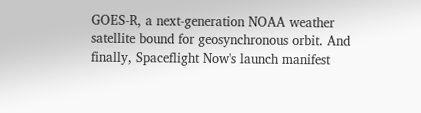GOES-R, a next-generation NOAA weather satellite bound for geosynchronous orbit. And finally, Spaceflight Now's launch manifest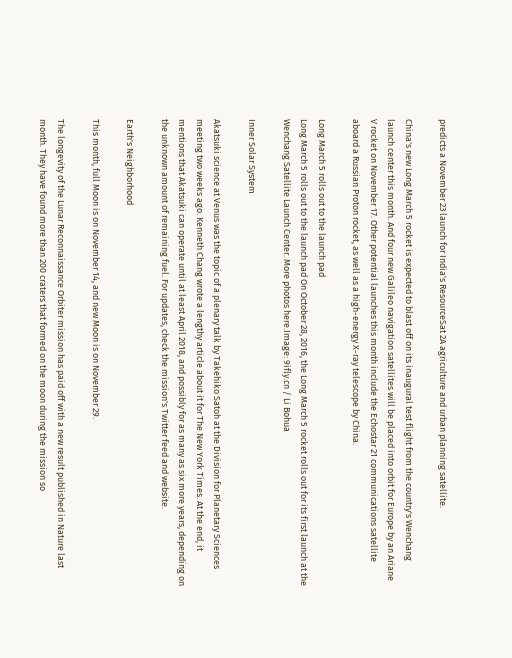predicts a November 23 launch for India's ResourceSat 2A agriculture and urban planning satellite.

China's new Long March 5 rocket is expected to blast off on its inaugural test flight from the country's Wenchang launch center this month. And four new Galileo navigation satellites will be placed into orbit for Europe by an Ariane V rocket on November 17. Other potential launches this month include the Echostar 21 communications satellite aboard a Russian Proton rocket, as well as a high-energy X-ray telescope by China.

Long March 5 rolls out to the launch pad
Long March 5 rolls out to the launch pad On October 28, 2016, the Long March 5 rocket rolls out for its first launch at the Wenchang Satellite Launch Center. More photos here.Image: 9ifly.cn / Li Bohua

Inner Solar System

Akatsuki science at Venus was the topic of a plenary talk by Takehiko Satoh at the Division for Planetary Sciences meeting two weeks ago. Kenneth Chang wrote a lengthy article about it for The New York Times. At the end, it mentions that Akatsuki can operate until at least April 2018, and possibly for as many as six more years, depending on the unknown amount of remaining fuel. For updates, check the mission's Twitter feed and website.

Earth's Neighborhood

This month, full Moon is on November 14, and new Moon is on November 29.

The longevity of the Lunar Reconnaissance Orbiter mission has paid off with a new result published in Nature last month. They have found more than 200 craters that formed on the moon during the mission so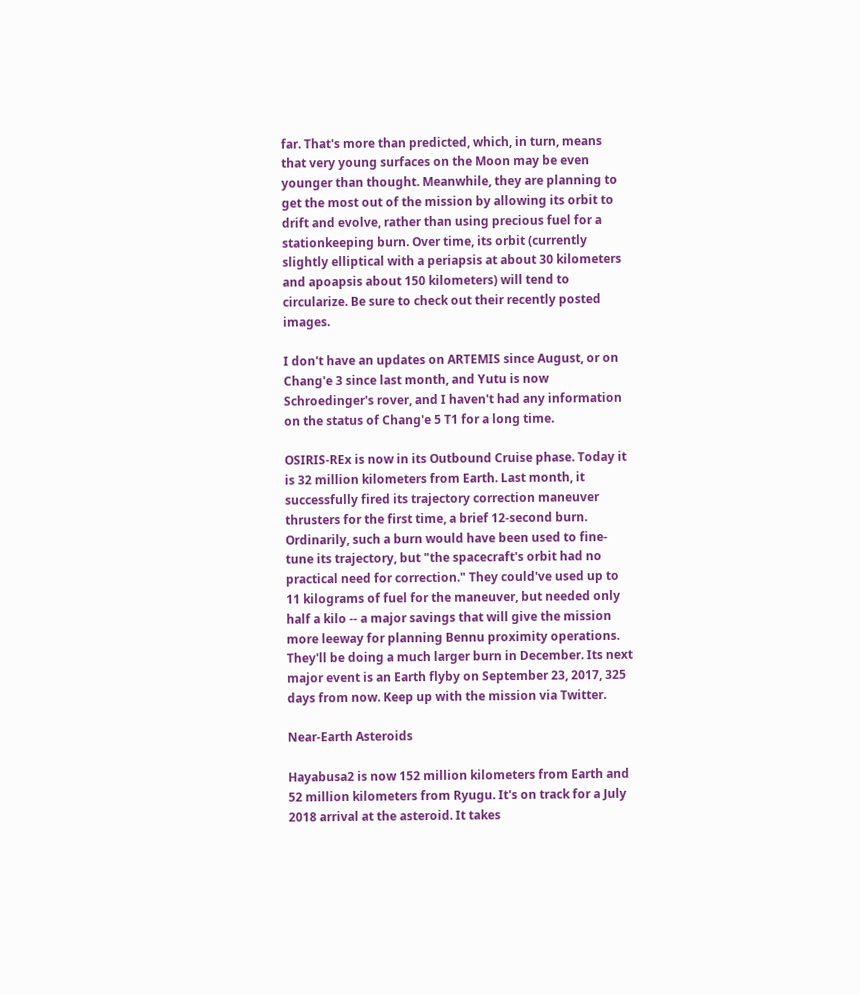far. That's more than predicted, which, in turn, means that very young surfaces on the Moon may be even younger than thought. Meanwhile, they are planning to get the most out of the mission by allowing its orbit to drift and evolve, rather than using precious fuel for a stationkeeping burn. Over time, its orbit (currently slightly elliptical with a periapsis at about 30 kilometers and apoapsis about 150 kilometers) will tend to circularize. Be sure to check out their recently posted images.

I don't have an updates on ARTEMIS since August, or on Chang'e 3 since last month, and Yutu is now Schroedinger's rover, and I haven't had any information on the status of Chang'e 5 T1 for a long time.

OSIRIS-REx is now in its Outbound Cruise phase. Today it is 32 million kilometers from Earth. Last month, it successfully fired its trajectory correction maneuver thrusters for the first time, a brief 12-second burn. Ordinarily, such a burn would have been used to fine-tune its trajectory, but "the spacecraft's orbit had no practical need for correction." They could've used up to 11 kilograms of fuel for the maneuver, but needed only half a kilo -- a major savings that will give the mission more leeway for planning Bennu proximity operations. They'll be doing a much larger burn in December. Its next major event is an Earth flyby on September 23, 2017, 325 days from now. Keep up with the mission via Twitter.

Near-Earth Asteroids

Hayabusa2 is now 152 million kilometers from Earth and 52 million kilometers from Ryugu. It's on track for a July 2018 arrival at the asteroid. It takes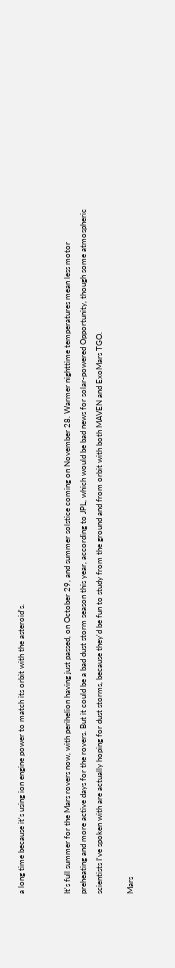a long time because it's using ion engine power to match its orbit with the asteroid's.


It's full summer for the Mars rovers now, with perihelion having just passed, on October 29, and summer solstice coming on November 28. Warmer nighttime temperatures mean less motor preheating and more active days for the rovers. But it could be a bad dust storm season this year, according to JPL, which would be bad news for solar-powered Opportunity, though some atmospheric scientists I've spoken with are actually hoping for dust storms, because they'd be fun to study from the ground and from orbit with both MAVEN and ExoMars TGO.

Mars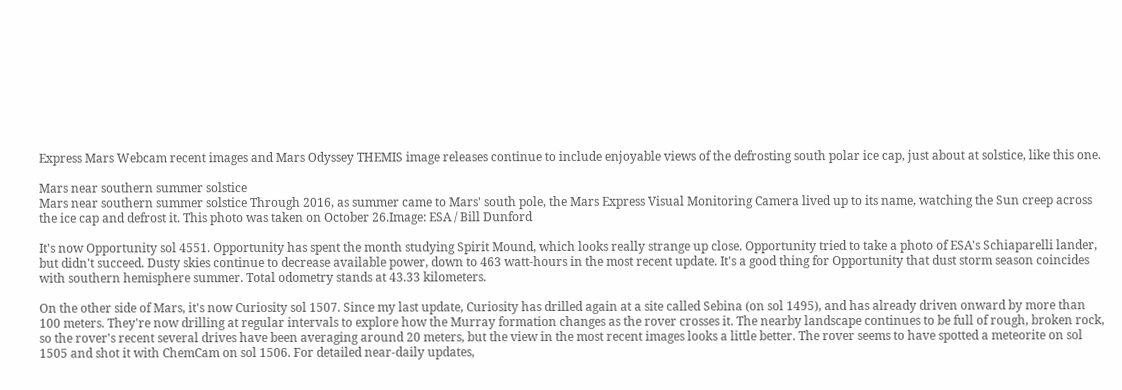Express Mars Webcam recent images and Mars Odyssey THEMIS image releases continue to include enjoyable views of the defrosting south polar ice cap, just about at solstice, like this one.

Mars near southern summer solstice
Mars near southern summer solstice Through 2016, as summer came to Mars' south pole, the Mars Express Visual Monitoring Camera lived up to its name, watching the Sun creep across the ice cap and defrost it. This photo was taken on October 26.Image: ESA / Bill Dunford

It's now Opportunity sol 4551. Opportunity has spent the month studying Spirit Mound, which looks really strange up close. Opportunity tried to take a photo of ESA's Schiaparelli lander, but didn't succeed. Dusty skies continue to decrease available power, down to 463 watt-hours in the most recent update. It's a good thing for Opportunity that dust storm season coincides with southern hemisphere summer. Total odometry stands at 43.33 kilometers.

On the other side of Mars, it's now Curiosity sol 1507. Since my last update, Curiosity has drilled again at a site called Sebina (on sol 1495), and has already driven onward by more than 100 meters. They're now drilling at regular intervals to explore how the Murray formation changes as the rover crosses it. The nearby landscape continues to be full of rough, broken rock, so the rover's recent several drives have been averaging around 20 meters, but the view in the most recent images looks a little better. The rover seems to have spotted a meteorite on sol 1505 and shot it with ChemCam on sol 1506. For detailed near-daily updates,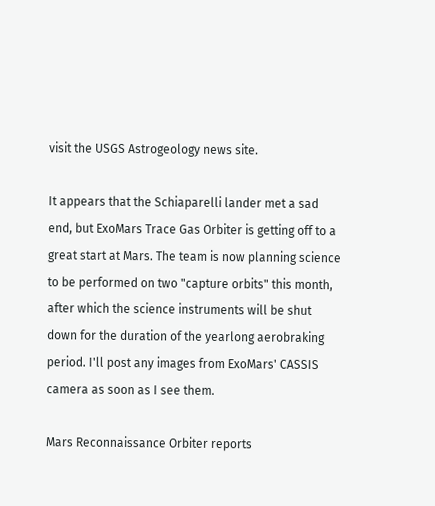visit the USGS Astrogeology news site.

It appears that the Schiaparelli lander met a sad end, but ExoMars Trace Gas Orbiter is getting off to a great start at Mars. The team is now planning science to be performed on two "capture orbits" this month, after which the science instruments will be shut down for the duration of the yearlong aerobraking period. I'll post any images from ExoMars' CASSIS camera as soon as I see them.

Mars Reconnaissance Orbiter reports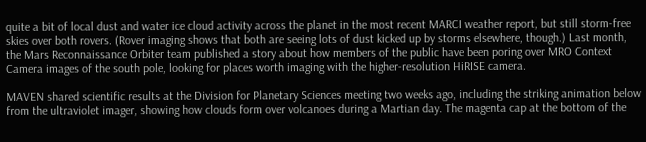quite a bit of local dust and water ice cloud activity across the planet in the most recent MARCI weather report, but still storm-free skies over both rovers. (Rover imaging shows that both are seeing lots of dust kicked up by storms elsewhere, though.) Last month, the Mars Reconnaissance Orbiter team published a story about how members of the public have been poring over MRO Context Camera images of the south pole, looking for places worth imaging with the higher-resolution HiRISE camera.

MAVEN shared scientific results at the Division for Planetary Sciences meeting two weeks ago, including the striking animation below from the ultraviolet imager, showing how clouds form over volcanoes during a Martian day. The magenta cap at the bottom of the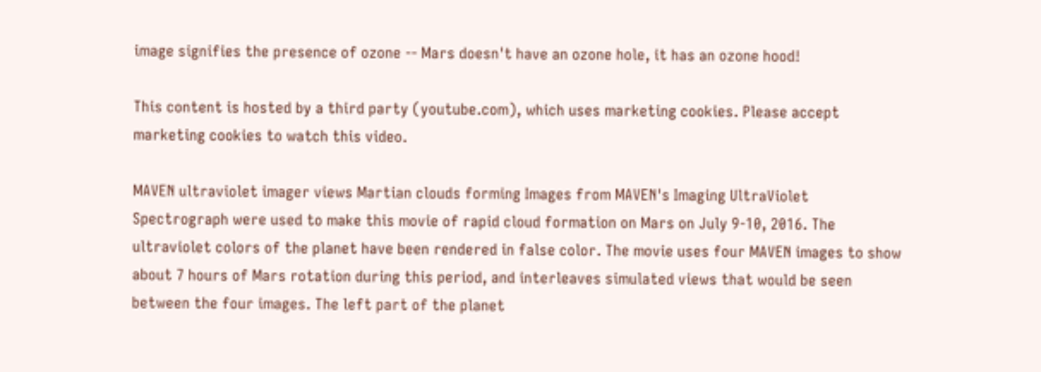image signifies the presence of ozone -- Mars doesn't have an ozone hole, it has an ozone hood!

This content is hosted by a third party (youtube.com), which uses marketing cookies. Please accept marketing cookies to watch this video.

MAVEN ultraviolet imager views Martian clouds forming Images from MAVEN's Imaging UltraViolet Spectrograph were used to make this movie of rapid cloud formation on Mars on July 9-10, 2016. The ultraviolet colors of the planet have been rendered in false color. The movie uses four MAVEN images to show about 7 hours of Mars rotation during this period, and interleaves simulated views that would be seen between the four images. The left part of the planet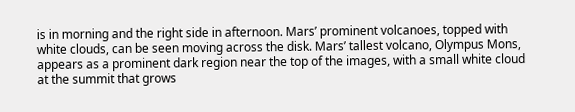is in morning and the right side in afternoon. Mars’ prominent volcanoes, topped with white clouds, can be seen moving across the disk. Mars’ tallest volcano, Olympus Mons, appears as a prominent dark region near the top of the images, with a small white cloud at the summit that grows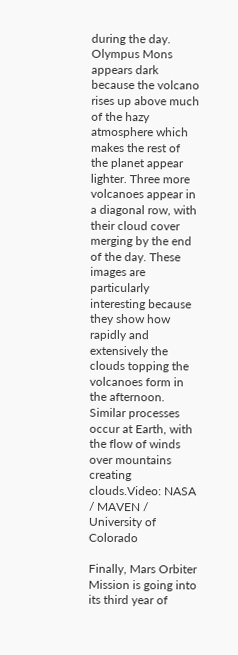during the day. Olympus Mons appears dark because the volcano rises up above much of the hazy atmosphere which makes the rest of the planet appear lighter. Three more volcanoes appear in a diagonal row, with their cloud cover merging by the end of the day. These images are particularly interesting because they show how rapidly and extensively the clouds topping the volcanoes form in the afternoon. Similar processes occur at Earth, with the flow of winds over mountains creating clouds.Video: NASA / MAVEN / University of Colorado

Finally, Mars Orbiter Mission is going into its third year of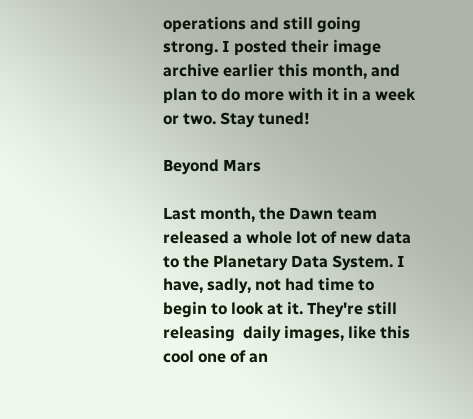operations and still going strong. I posted their image archive earlier this month, and plan to do more with it in a week or two. Stay tuned!

Beyond Mars

Last month, the Dawn team released a whole lot of new data to the Planetary Data System. I have, sadly, not had time to begin to look at it. They're still releasing  daily images, like this cool one of an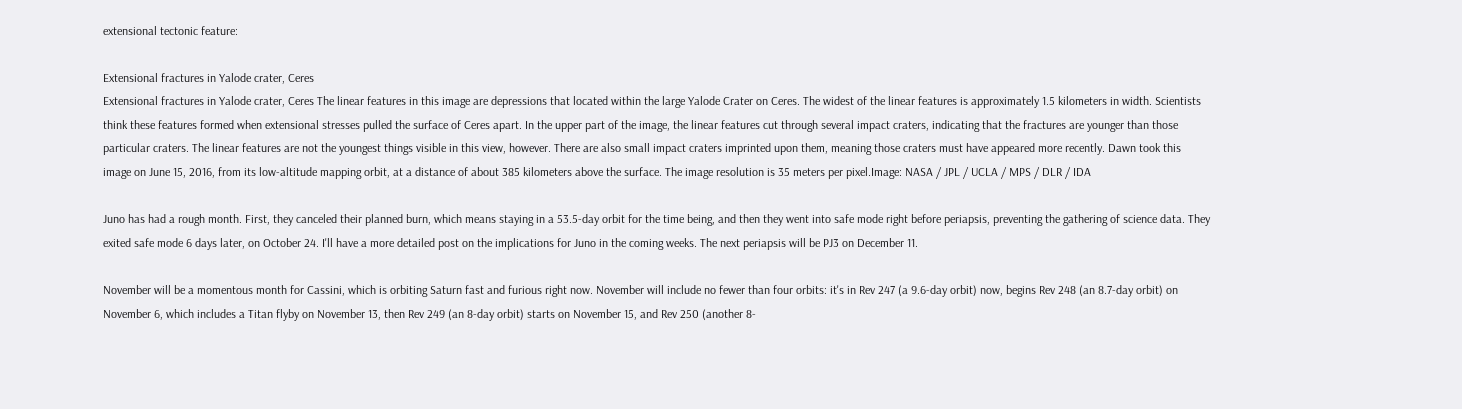extensional tectonic feature:

Extensional fractures in Yalode crater, Ceres
Extensional fractures in Yalode crater, Ceres The linear features in this image are depressions that located within the large Yalode Crater on Ceres. The widest of the linear features is approximately 1.5 kilometers in width. Scientists think these features formed when extensional stresses pulled the surface of Ceres apart. In the upper part of the image, the linear features cut through several impact craters, indicating that the fractures are younger than those particular craters. The linear features are not the youngest things visible in this view, however. There are also small impact craters imprinted upon them, meaning those craters must have appeared more recently. Dawn took this image on June 15, 2016, from its low-altitude mapping orbit, at a distance of about 385 kilometers above the surface. The image resolution is 35 meters per pixel.Image: NASA / JPL / UCLA / MPS / DLR / IDA

Juno has had a rough month. First, they canceled their planned burn, which means staying in a 53.5-day orbit for the time being, and then they went into safe mode right before periapsis, preventing the gathering of science data. They exited safe mode 6 days later, on October 24. I'll have a more detailed post on the implications for Juno in the coming weeks. The next periapsis will be PJ3 on December 11.

November will be a momentous month for Cassini, which is orbiting Saturn fast and furious right now. November will include no fewer than four orbits: it's in Rev 247 (a 9.6-day orbit) now, begins Rev 248 (an 8.7-day orbit) on November 6, which includes a Titan flyby on November 13, then Rev 249 (an 8-day orbit) starts on November 15, and Rev 250 (another 8-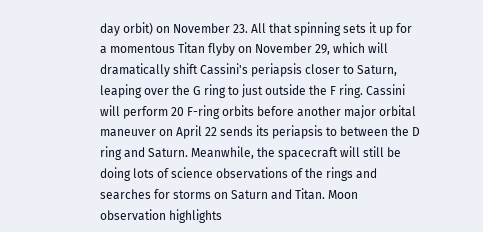day orbit) on November 23. All that spinning sets it up for a momentous Titan flyby on November 29, which will dramatically shift Cassini's periapsis closer to Saturn, leaping over the G ring to just outside the F ring. Cassini will perform 20 F-ring orbits before another major orbital maneuver on April 22 sends its periapsis to between the D ring and Saturn. Meanwhile, the spacecraft will still be doing lots of science observations of the rings and searches for storms on Saturn and Titan. Moon observation highlights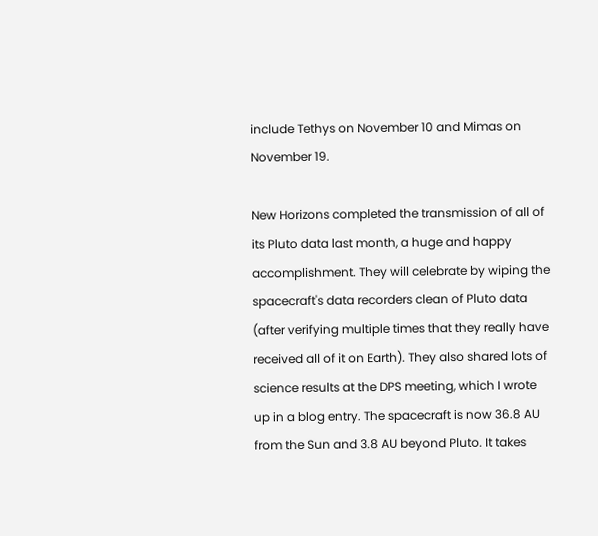include Tethys on November 10 and Mimas on November 19.

New Horizons completed the transmission of all of its Pluto data last month, a huge and happy accomplishment. They will celebrate by wiping the spacecraft's data recorders clean of Pluto data (after verifying multiple times that they really have received all of it on Earth). They also shared lots of science results at the DPS meeting, which I wrote up in a blog entry. The spacecraft is now 36.8 AU from the Sun and 3.8 AU beyond Pluto. It takes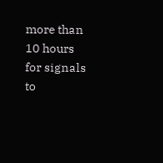more than 10 hours for signals to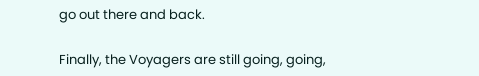go out there and back.

Finally, the Voyagers are still going, going,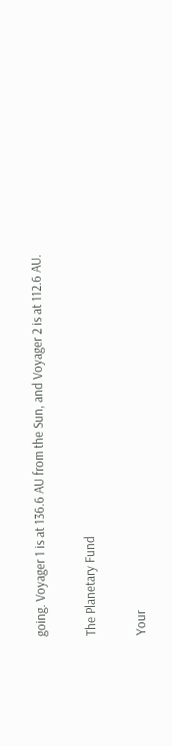going. Voyager 1 is at 136.6 AU from the Sun, and Voyager 2 is at 112.6 AU.

The Planetary Fund

Your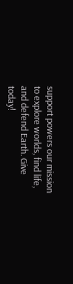support powers our mission to explore worlds, find life, and defend Earth. Give today!